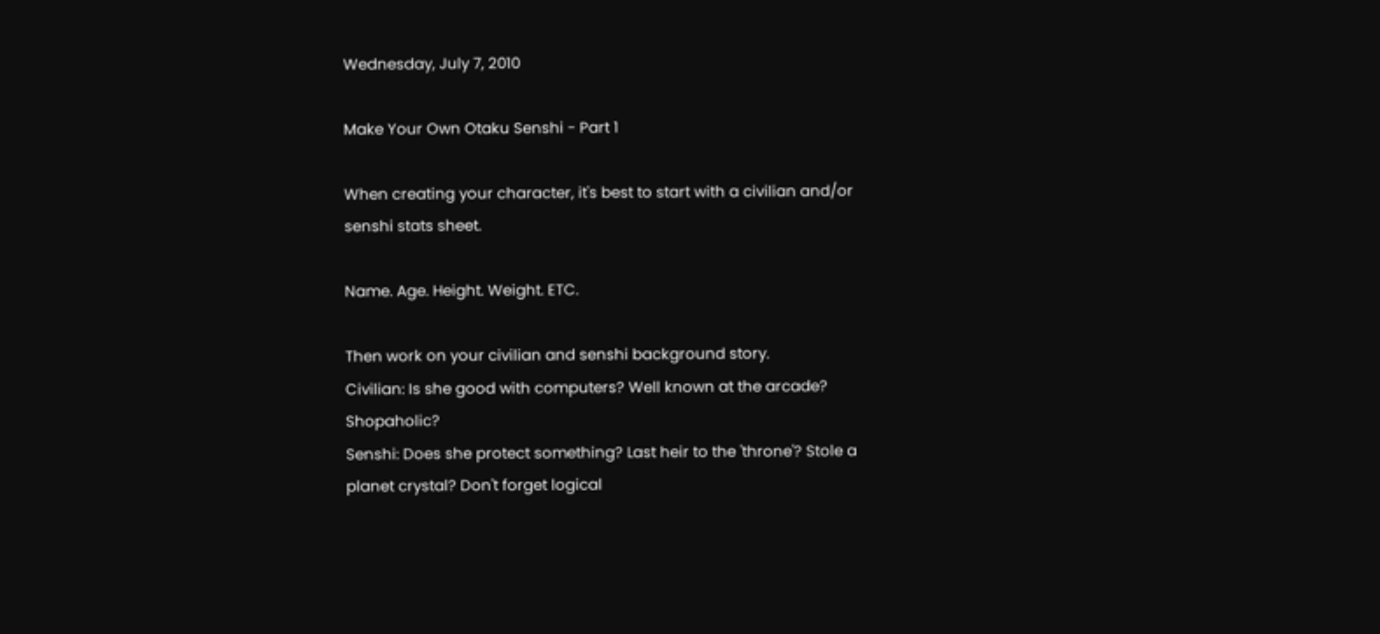Wednesday, July 7, 2010

Make Your Own Otaku Senshi - Part 1

When creating your character, it's best to start with a civilian and/or senshi stats sheet.

Name. Age. Height. Weight. ETC.

Then work on your civilian and senshi background story.
Civilian: Is she good with computers? Well known at the arcade? Shopaholic?
Senshi: Does she protect something? Last heir to the 'throne'? Stole a planet crystal? Don't forget logical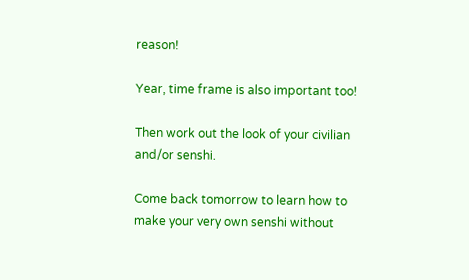reason!

Year, time frame is also important too!

Then work out the look of your civilian and/or senshi.

Come back tomorrow to learn how to make your very own senshi without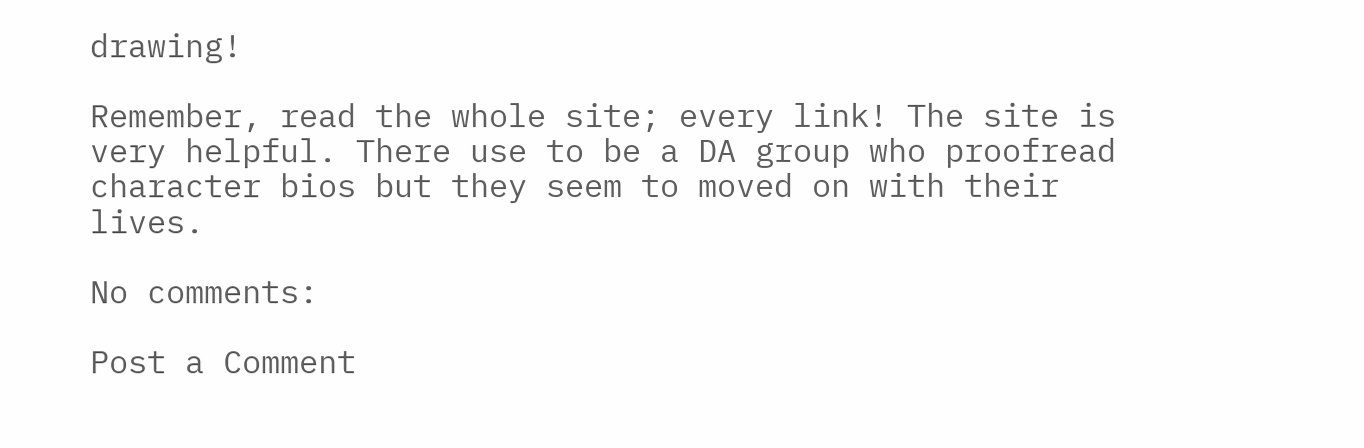drawing!

Remember, read the whole site; every link! The site is very helpful. There use to be a DA group who proofread character bios but they seem to moved on with their lives.

No comments:

Post a Comment